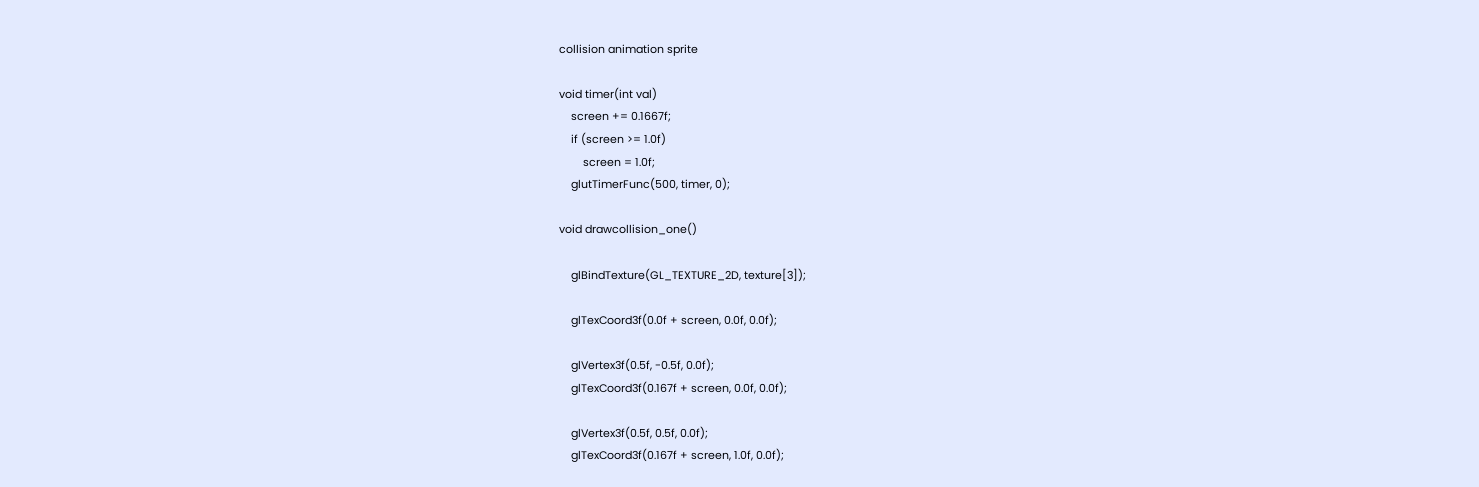collision animation sprite

void timer(int val)
    screen += 0.1667f;
    if (screen >= 1.0f)
        screen = 1.0f;
    glutTimerFunc(500, timer, 0);

void drawcollision_one()

    glBindTexture(GL_TEXTURE_2D, texture[3]);

    glTexCoord3f(0.0f + screen, 0.0f, 0.0f);

    glVertex3f(0.5f, -0.5f, 0.0f);
    glTexCoord3f(0.167f + screen, 0.0f, 0.0f);

    glVertex3f(0.5f, 0.5f, 0.0f);
    glTexCoord3f(0.167f + screen, 1.0f, 0.0f);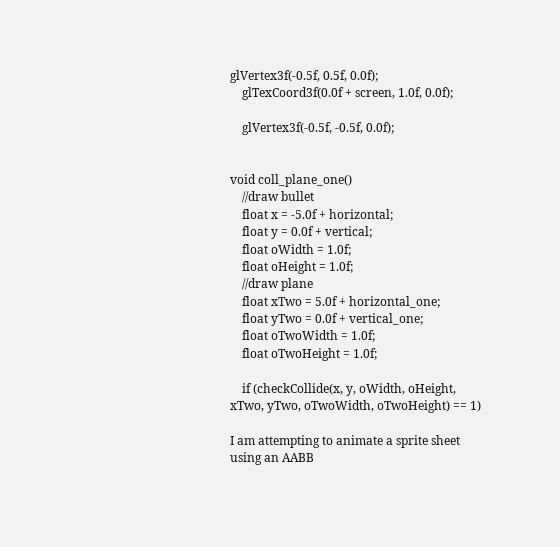glVertex3f(-0.5f, 0.5f, 0.0f);
    glTexCoord3f(0.0f + screen, 1.0f, 0.0f);

    glVertex3f(-0.5f, -0.5f, 0.0f);


void coll_plane_one()
    //draw bullet
    float x = -5.0f + horizontal;
    float y = 0.0f + vertical;
    float oWidth = 1.0f;
    float oHeight = 1.0f;
    //draw plane
    float xTwo = 5.0f + horizontal_one;
    float yTwo = 0.0f + vertical_one;
    float oTwoWidth = 1.0f;
    float oTwoHeight = 1.0f;

    if (checkCollide(x, y, oWidth, oHeight, xTwo, yTwo, oTwoWidth, oTwoHeight) == 1)

I am attempting to animate a sprite sheet using an AABB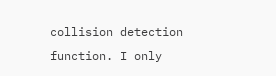collision detection function. I only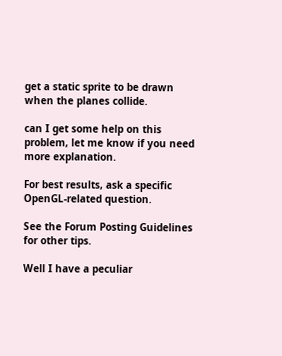get a static sprite to be drawn when the planes collide.

can I get some help on this problem, let me know if you need more explanation.

For best results, ask a specific OpenGL-related question.

See the Forum Posting Guidelines for other tips.

Well I have a peculiar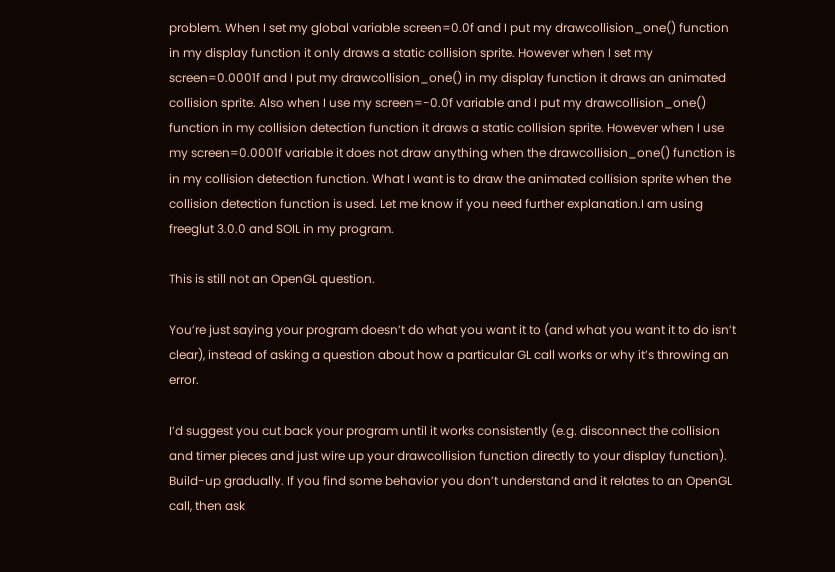problem. When I set my global variable screen=0.0f and I put my drawcollision_one() function in my display function it only draws a static collision sprite. However when I set my screen=0.0001f and I put my drawcollision_one() in my display function it draws an animated collision sprite. Also when I use my screen=-0.0f variable and I put my drawcollision_one() function in my collision detection function it draws a static collision sprite. However when I use my screen=0.0001f variable it does not draw anything when the drawcollision_one() function is in my collision detection function. What I want is to draw the animated collision sprite when the collision detection function is used. Let me know if you need further explanation.I am using freeglut 3.0.0 and SOIL in my program.

This is still not an OpenGL question.

You’re just saying your program doesn’t do what you want it to (and what you want it to do isn’t clear), instead of asking a question about how a particular GL call works or why it’s throwing an error.

I’d suggest you cut back your program until it works consistently (e.g. disconnect the collision and timer pieces and just wire up your drawcollision function directly to your display function). Build-up gradually. If you find some behavior you don’t understand and it relates to an OpenGL call, then ask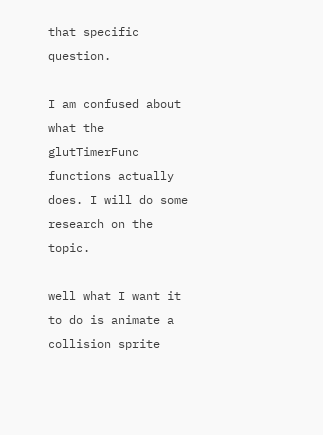that specific question.

I am confused about what the glutTimerFunc functions actually does. I will do some research on the topic.

well what I want it to do is animate a collision sprite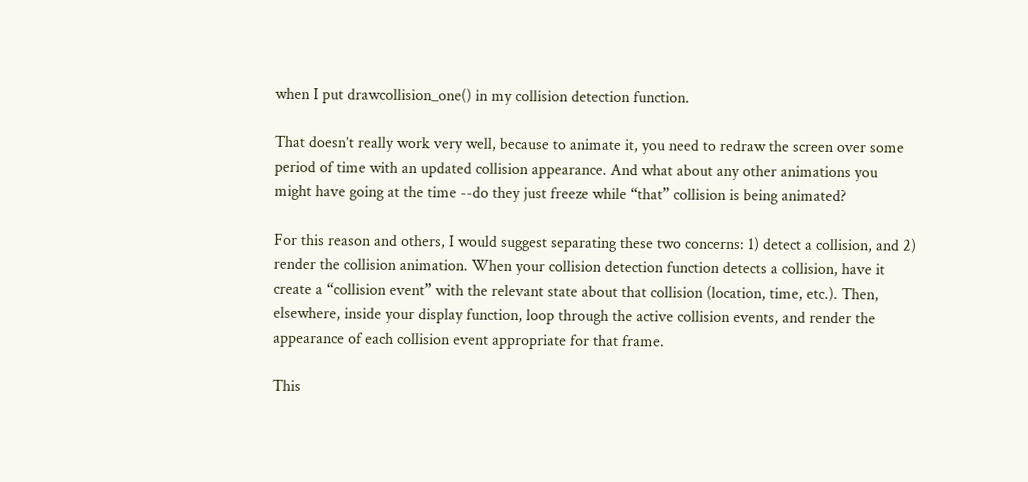when I put drawcollision_one() in my collision detection function.

That doesn’t really work very well, because to animate it, you need to redraw the screen over some period of time with an updated collision appearance. And what about any other animations you might have going at the time --do they just freeze while “that” collision is being animated?

For this reason and others, I would suggest separating these two concerns: 1) detect a collision, and 2) render the collision animation. When your collision detection function detects a collision, have it create a “collision event” with the relevant state about that collision (location, time, etc.). Then, elsewhere, inside your display function, loop through the active collision events, and render the appearance of each collision event appropriate for that frame.

This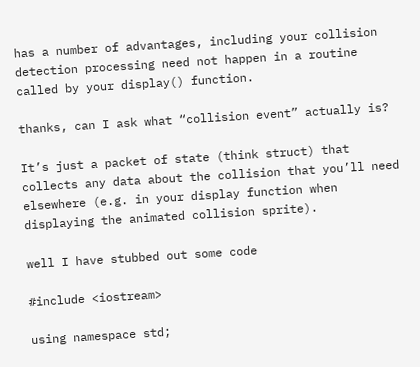has a number of advantages, including your collision detection processing need not happen in a routine called by your display() function.

thanks, can I ask what “collision event” actually is?

It’s just a packet of state (think struct) that collects any data about the collision that you’ll need elsewhere (e.g. in your display function when displaying the animated collision sprite).

well I have stubbed out some code

#include <iostream>

using namespace std;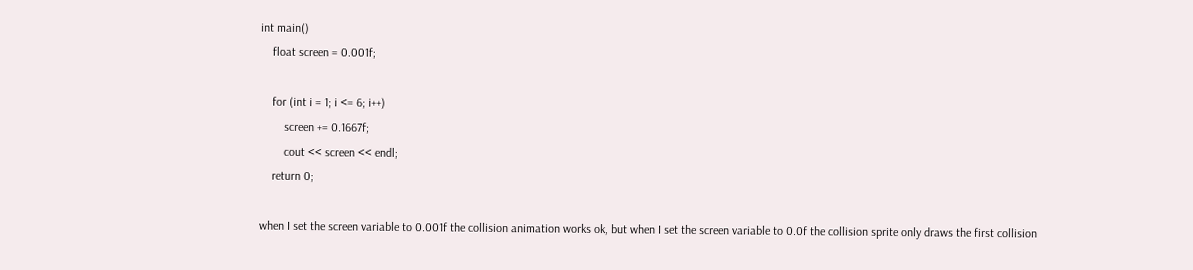int main()
    float screen = 0.001f;

    for (int i = 1; i <= 6; i++)
        screen += 0.1667f;
        cout << screen << endl;
    return 0;

when I set the screen variable to 0.001f the collision animation works ok, but when I set the screen variable to 0.0f the collision sprite only draws the first collision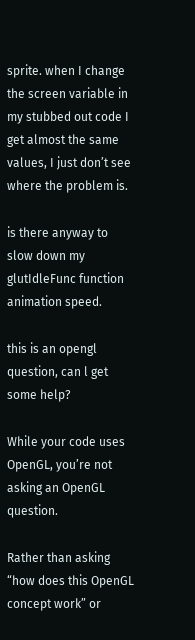sprite. when I change the screen variable in my stubbed out code I get almost the same values, I just don’t see where the problem is.

is there anyway to slow down my glutIdleFunc function animation speed.

this is an opengl question, can l get some help?

While your code uses OpenGL, you’re not asking an OpenGL question.

Rather than asking “how does this OpenGL concept work” or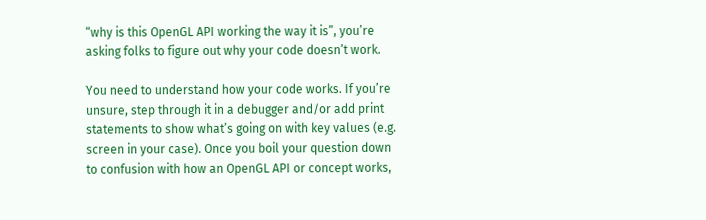“why is this OpenGL API working the way it is”, you’re asking folks to figure out why your code doesn’t work.

You need to understand how your code works. If you’re unsure, step through it in a debugger and/or add print statements to show what’s going on with key values (e.g. screen in your case). Once you boil your question down to confusion with how an OpenGL API or concept works,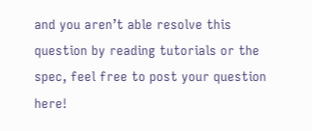and you aren’t able resolve this question by reading tutorials or the spec, feel free to post your question here!